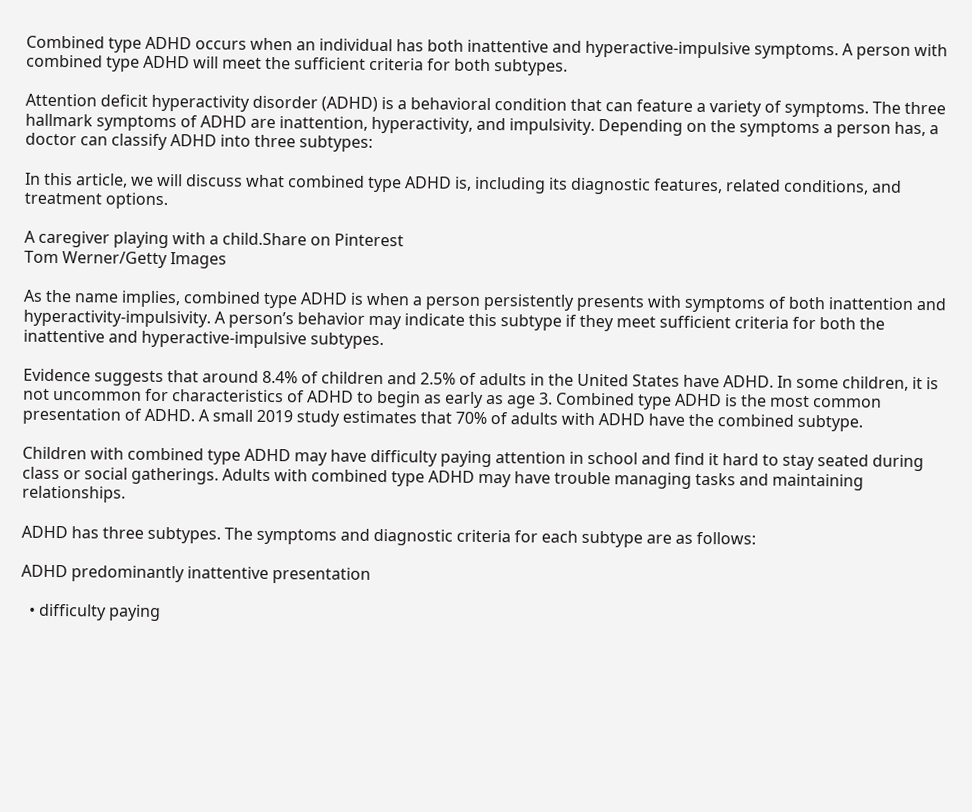Combined type ADHD occurs when an individual has both inattentive and hyperactive-impulsive symptoms. A person with combined type ADHD will meet the sufficient criteria for both subtypes.

Attention deficit hyperactivity disorder (ADHD) is a behavioral condition that can feature a variety of symptoms. The three hallmark symptoms of ADHD are inattention, hyperactivity, and impulsivity. Depending on the symptoms a person has, a doctor can classify ADHD into three subtypes:

In this article, we will discuss what combined type ADHD is, including its diagnostic features, related conditions, and treatment options.

A caregiver playing with a child.Share on Pinterest
Tom Werner/Getty Images

As the name implies, combined type ADHD is when a person persistently presents with symptoms of both inattention and hyperactivity-impulsivity. A person’s behavior may indicate this subtype if they meet sufficient criteria for both the inattentive and hyperactive-impulsive subtypes.

Evidence suggests that around 8.4% of children and 2.5% of adults in the United States have ADHD. In some children, it is not uncommon for characteristics of ADHD to begin as early as age 3. Combined type ADHD is the most common presentation of ADHD. A small 2019 study estimates that 70% of adults with ADHD have the combined subtype.

Children with combined type ADHD may have difficulty paying attention in school and find it hard to stay seated during class or social gatherings. Adults with combined type ADHD may have trouble managing tasks and maintaining relationships.

ADHD has three subtypes. The symptoms and diagnostic criteria for each subtype are as follows:

ADHD predominantly inattentive presentation

  • difficulty paying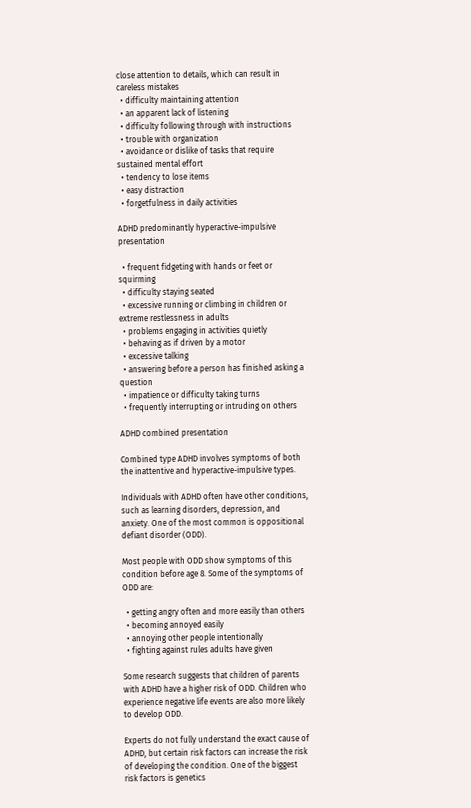close attention to details, which can result in careless mistakes
  • difficulty maintaining attention
  • an apparent lack of listening
  • difficulty following through with instructions
  • trouble with organization
  • avoidance or dislike of tasks that require sustained mental effort
  • tendency to lose items
  • easy distraction
  • forgetfulness in daily activities

ADHD predominantly hyperactive-impulsive presentation

  • frequent fidgeting with hands or feet or squirming
  • difficulty staying seated
  • excessive running or climbing in children or extreme restlessness in adults
  • problems engaging in activities quietly
  • behaving as if driven by a motor
  • excessive talking
  • answering before a person has finished asking a question
  • impatience or difficulty taking turns
  • frequently interrupting or intruding on others

ADHD combined presentation

Combined type ADHD involves symptoms of both the inattentive and hyperactive-impulsive types.

Individuals with ADHD often have other conditions, such as learning disorders, depression, and anxiety. One of the most common is oppositional defiant disorder (ODD).

Most people with ODD show symptoms of this condition before age 8. Some of the symptoms of ODD are:

  • getting angry often and more easily than others
  • becoming annoyed easily
  • annoying other people intentionally
  • fighting against rules adults have given

Some research suggests that children of parents with ADHD have a higher risk of ODD. Children who experience negative life events are also more likely to develop ODD.

Experts do not fully understand the exact cause of ADHD, but certain risk factors can increase the risk of developing the condition. One of the biggest risk factors is genetics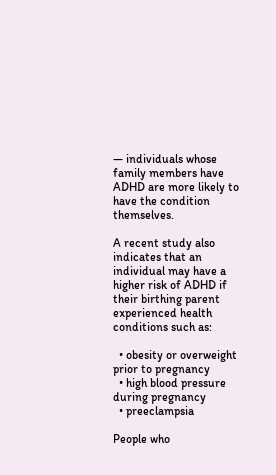— individuals whose family members have ADHD are more likely to have the condition themselves.

A recent study also indicates that an individual may have a higher risk of ADHD if their birthing parent experienced health conditions such as:

  • obesity or overweight prior to pregnancy
  • high blood pressure during pregnancy
  • preeclampsia

People who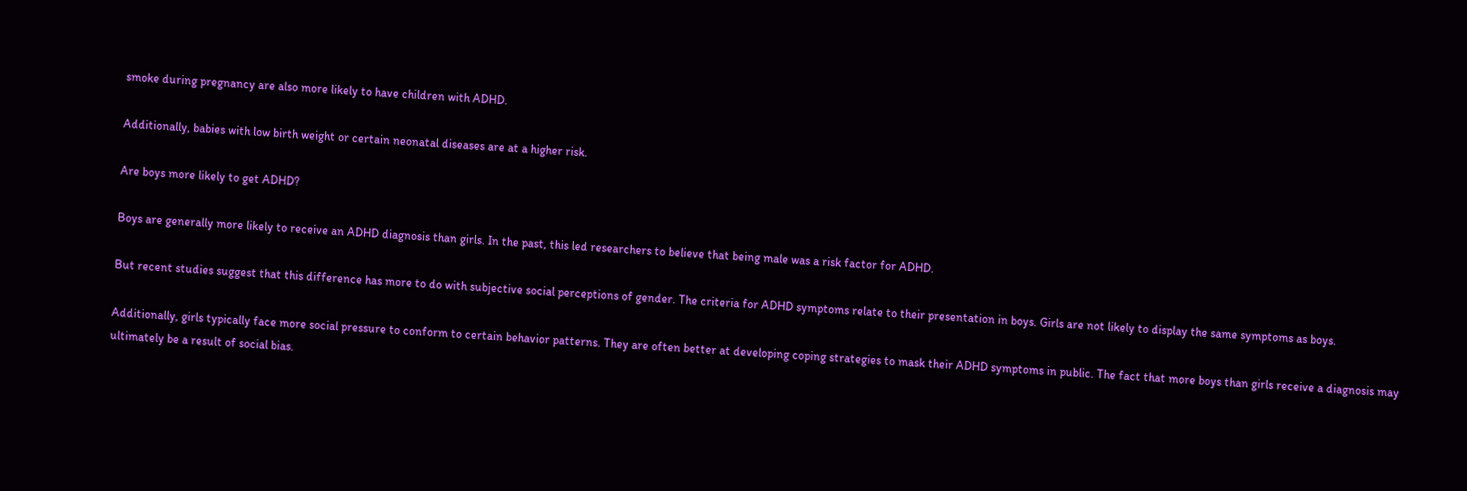smoke during pregnancy are also more likely to have children with ADHD.

Additionally, babies with low birth weight or certain neonatal diseases are at a higher risk.

Are boys more likely to get ADHD?

Boys are generally more likely to receive an ADHD diagnosis than girls. In the past, this led researchers to believe that being male was a risk factor for ADHD.

But recent studies suggest that this difference has more to do with subjective social perceptions of gender. The criteria for ADHD symptoms relate to their presentation in boys. Girls are not likely to display the same symptoms as boys.

Additionally, girls typically face more social pressure to conform to certain behavior patterns. They are often better at developing coping strategies to mask their ADHD symptoms in public. The fact that more boys than girls receive a diagnosis may ultimately be a result of social bias.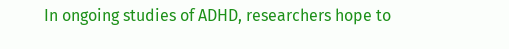In ongoing studies of ADHD, researchers hope to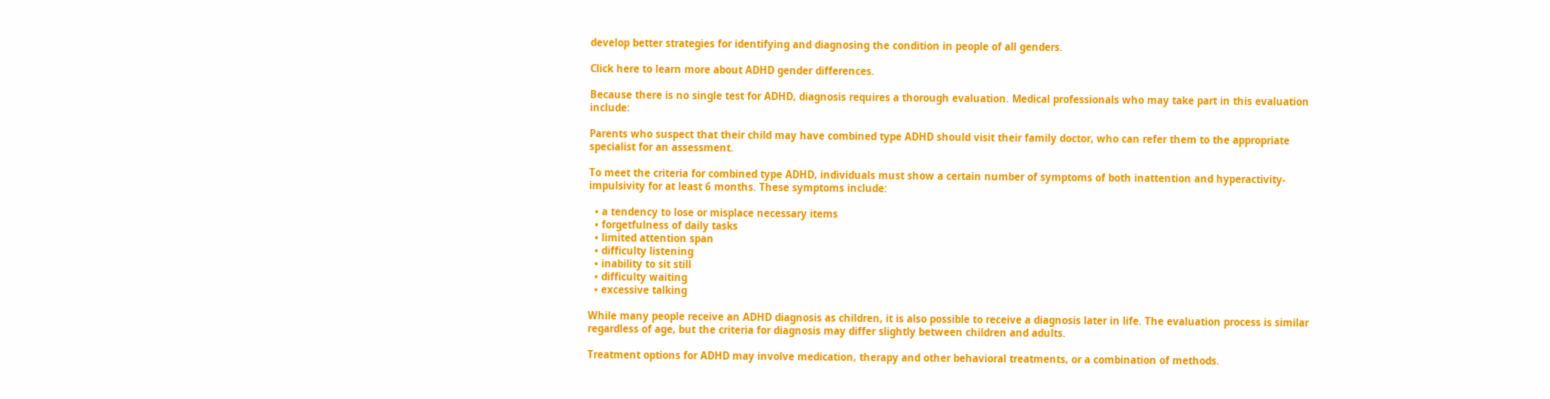develop better strategies for identifying and diagnosing the condition in people of all genders.

Click here to learn more about ADHD gender differences.

Because there is no single test for ADHD, diagnosis requires a thorough evaluation. Medical professionals who may take part in this evaluation include:

Parents who suspect that their child may have combined type ADHD should visit their family doctor, who can refer them to the appropriate specialist for an assessment.

To meet the criteria for combined type ADHD, individuals must show a certain number of symptoms of both inattention and hyperactivity-impulsivity for at least 6 months. These symptoms include:

  • a tendency to lose or misplace necessary items
  • forgetfulness of daily tasks
  • limited attention span
  • difficulty listening
  • inability to sit still
  • difficulty waiting
  • excessive talking

While many people receive an ADHD diagnosis as children, it is also possible to receive a diagnosis later in life. The evaluation process is similar regardless of age, but the criteria for diagnosis may differ slightly between children and adults.

Treatment options for ADHD may involve medication, therapy and other behavioral treatments, or a combination of methods.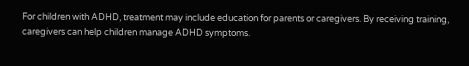For children with ADHD, treatment may include education for parents or caregivers. By receiving training, caregivers can help children manage ADHD symptoms.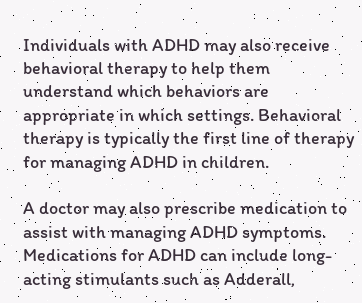Individuals with ADHD may also receive behavioral therapy to help them understand which behaviors are appropriate in which settings. Behavioral therapy is typically the first line of therapy for managing ADHD in children.

A doctor may also prescribe medication to assist with managing ADHD symptoms. Medications for ADHD can include long-acting stimulants such as Adderall,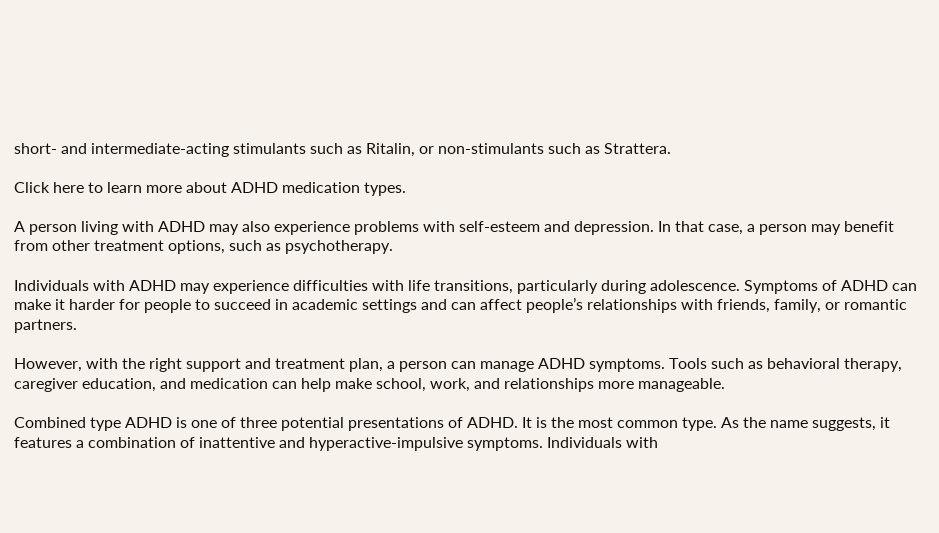short- and intermediate-acting stimulants such as Ritalin, or non-stimulants such as Strattera.

Click here to learn more about ADHD medication types.

A person living with ADHD may also experience problems with self-esteem and depression. In that case, a person may benefit from other treatment options, such as psychotherapy.

Individuals with ADHD may experience difficulties with life transitions, particularly during adolescence. Symptoms of ADHD can make it harder for people to succeed in academic settings and can affect people’s relationships with friends, family, or romantic partners.

However, with the right support and treatment plan, a person can manage ADHD symptoms. Tools such as behavioral therapy, caregiver education, and medication can help make school, work, and relationships more manageable.

Combined type ADHD is one of three potential presentations of ADHD. It is the most common type. As the name suggests, it features a combination of inattentive and hyperactive-impulsive symptoms. Individuals with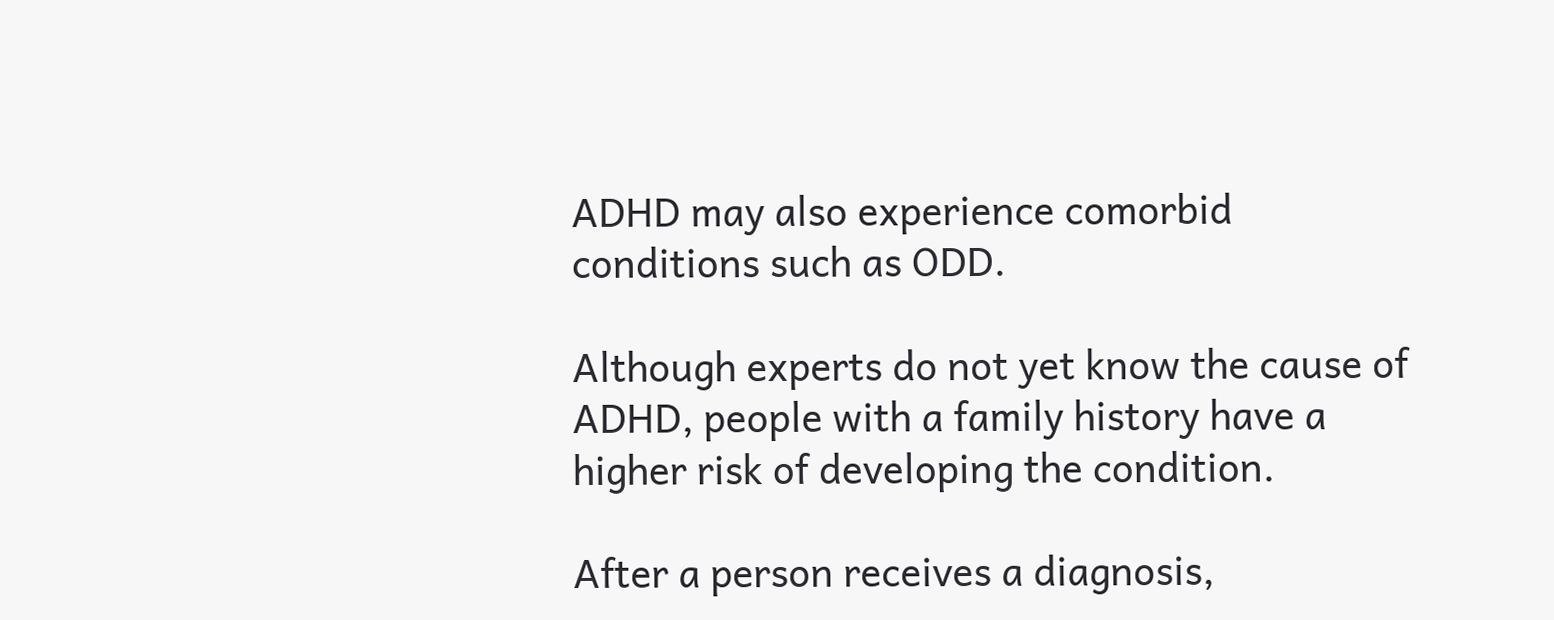ADHD may also experience comorbid conditions such as ODD.

Although experts do not yet know the cause of ADHD, people with a family history have a higher risk of developing the condition.

After a person receives a diagnosis,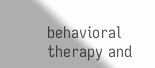behavioral therapy and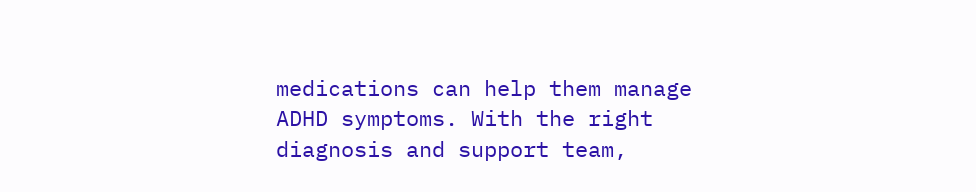medications can help them manage ADHD symptoms. With the right diagnosis and support team,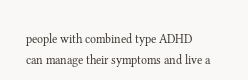people with combined type ADHD can manage their symptoms and live a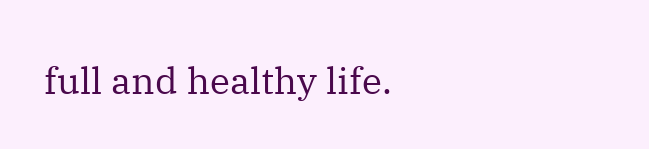full and healthy life.